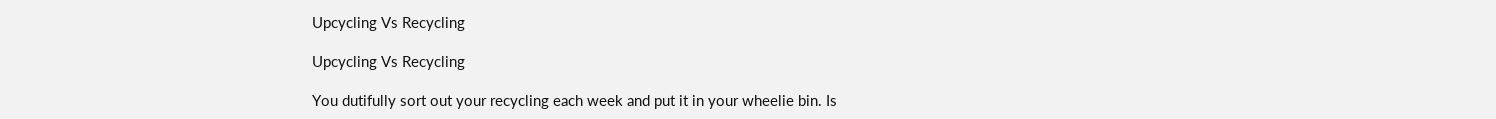Upcycling Vs Recycling

Upcycling Vs Recycling

You dutifully sort out your recycling each week and put it in your wheelie bin. Is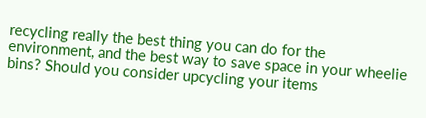recycling really the best thing you can do for the environment, and the best way to save space in your wheelie bins? Should you consider upcycling your items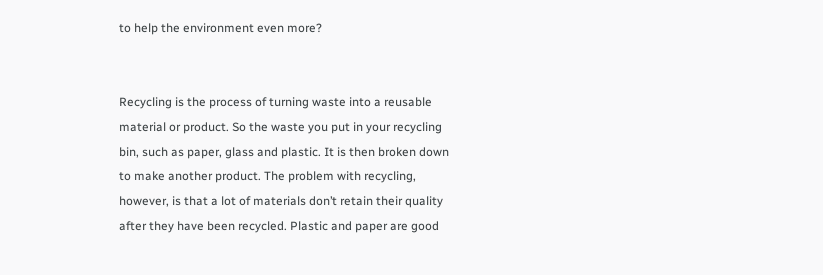to help the environment even more?


Recycling is the process of turning waste into a reusable material or product. So the waste you put in your recycling bin, such as paper, glass and plastic. It is then broken down to make another product. The problem with recycling, however, is that a lot of materials don’t retain their quality after they have been recycled. Plastic and paper are good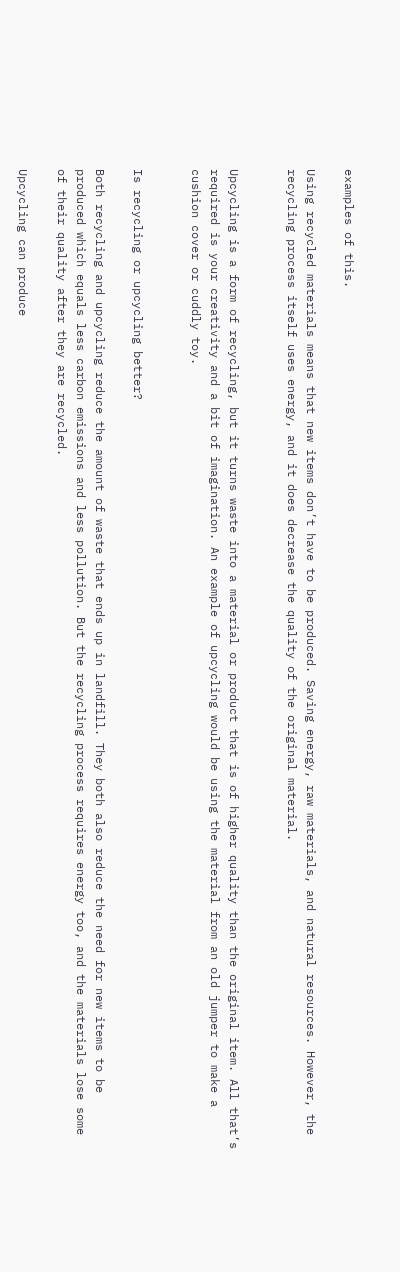examples of this.

Using recycled materials means that new items don’t have to be produced. Saving energy, raw materials, and natural resources. However, the recycling process itself uses energy, and it does decrease the quality of the original material.


Upcycling is a form of recycling, but it turns waste into a material or product that is of higher quality than the original item. All that’s required is your creativity and a bit of imagination. An example of upcycling would be using the material from an old jumper to make a cushion cover or cuddly toy.


Is recycling or upcycling better?

Both recycling and upcycling reduce the amount of waste that ends up in landfill. They both also reduce the need for new items to be produced which equals less carbon emissions and less pollution. But the recycling process requires energy too, and the materials lose some of their quality after they are recycled.

Upcycling can produce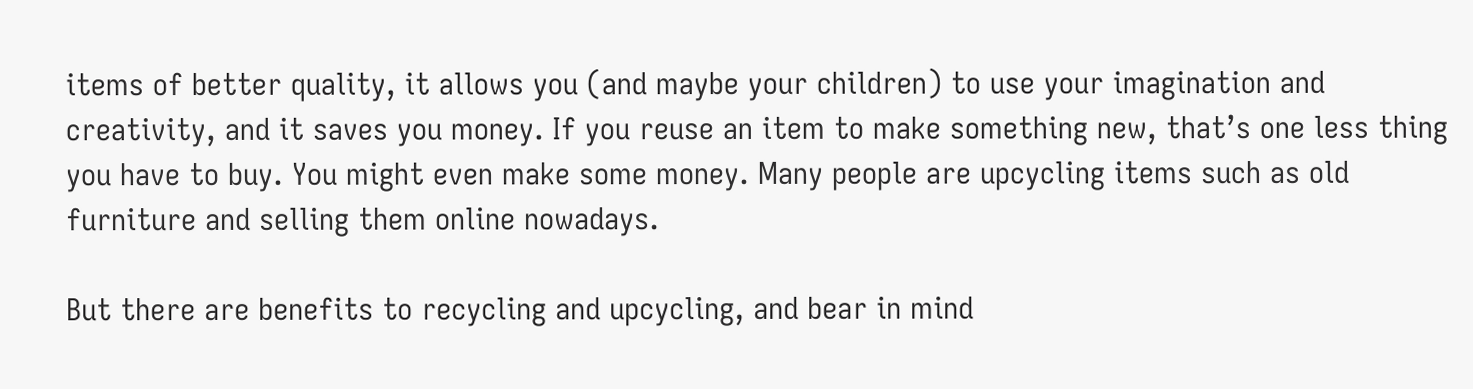items of better quality, it allows you (and maybe your children) to use your imagination and creativity, and it saves you money. If you reuse an item to make something new, that’s one less thing you have to buy. You might even make some money. Many people are upcycling items such as old furniture and selling them online nowadays.

But there are benefits to recycling and upcycling, and bear in mind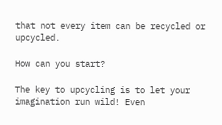that not every item can be recycled or upcycled.

How can you start?

The key to upcycling is to let your imagination run wild! Even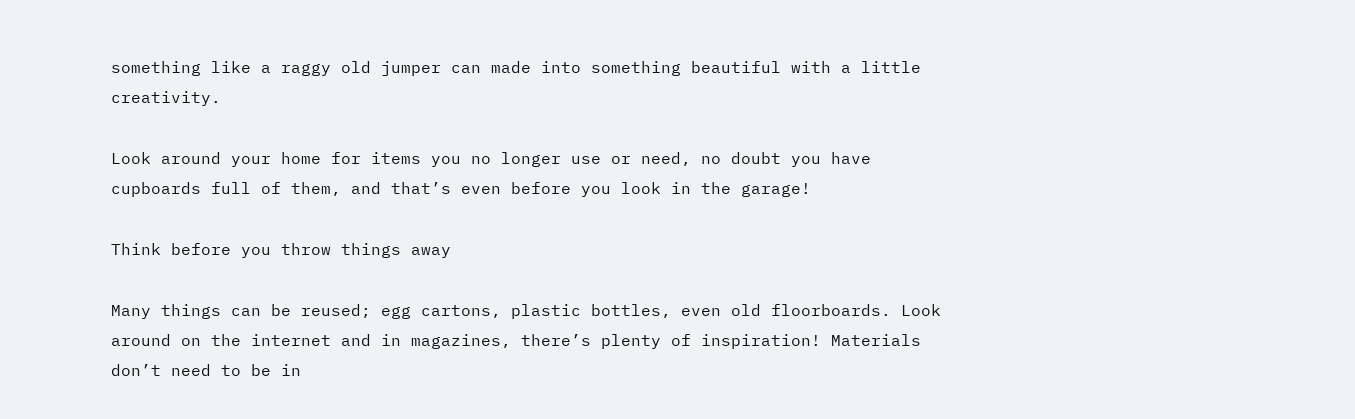something like a raggy old jumper can made into something beautiful with a little creativity.

Look around your home for items you no longer use or need, no doubt you have cupboards full of them, and that’s even before you look in the garage!

Think before you throw things away

Many things can be reused; egg cartons, plastic bottles, even old floorboards. Look around on the internet and in magazines, there’s plenty of inspiration! Materials don’t need to be in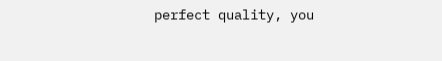perfect quality, you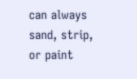can always sand, strip, or paint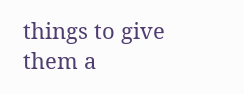things to give them a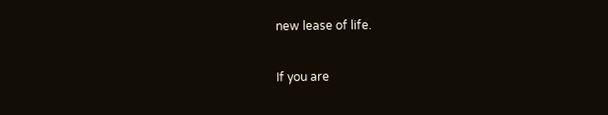new lease of life.

If you are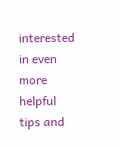interested in even more helpful tips and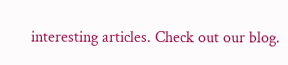interesting articles. Check out our blog.